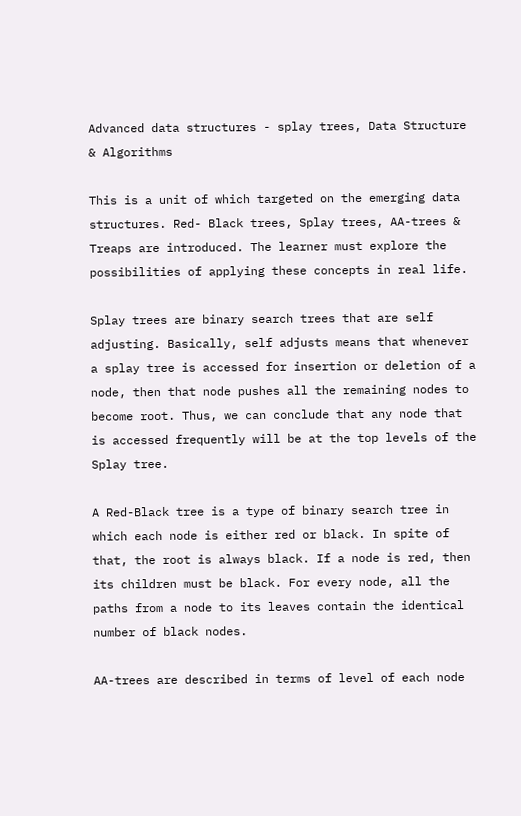Advanced data structures - splay trees, Data Structure & Algorithms

This is a unit of which targeted on the emerging data structures. Red- Black trees, Splay trees, AA-trees & Treaps are introduced. The learner must explore the possibilities of applying these concepts in real life.

Splay trees are binary search trees that are self adjusting. Basically, self adjusts means that whenever a splay tree is accessed for insertion or deletion of a node, then that node pushes all the remaining nodes to become root. Thus, we can conclude that any node that is accessed frequently will be at the top levels of the Splay tree.

A Red-Black tree is a type of binary search tree in which each node is either red or black. In spite of that, the root is always black. If a node is red, then its children must be black. For every node, all the paths from a node to its leaves contain the identical number of black nodes.

AA-trees are described in terms of level of each node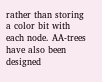rather than storing a color bit with each node. AA-trees have also been designed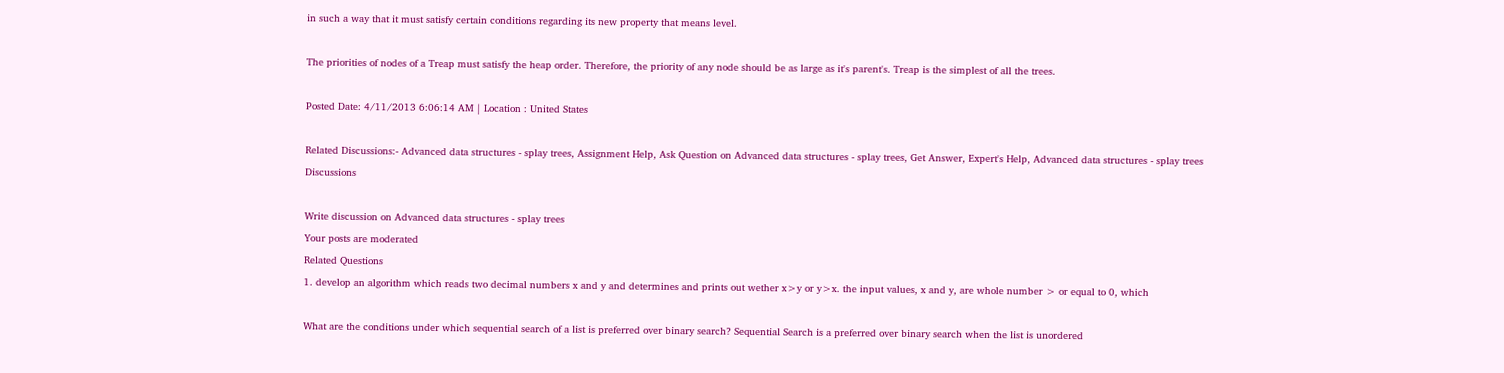in such a way that it must satisfy certain conditions regarding its new property that means level.

The priorities of nodes of a Treap must satisfy the heap order. Therefore, the priority of any node should be as large as it's parent's. Treap is the simplest of all the trees.

Posted Date: 4/11/2013 6:06:14 AM | Location : United States

Related Discussions:- Advanced data structures - splay trees, Assignment Help, Ask Question on Advanced data structures - splay trees, Get Answer, Expert's Help, Advanced data structures - splay trees Discussions

Write discussion on Advanced data structures - splay trees
Your posts are moderated
Related Questions
1. develop an algorithm which reads two decimal numbers x and y and determines and prints out wether x>y or y>x. the input values, x and y, are whole number > or equal to 0, which

What are the conditions under which sequential search of a list is preferred over binary search? Sequential Search is a preferred over binary search when the list is unordered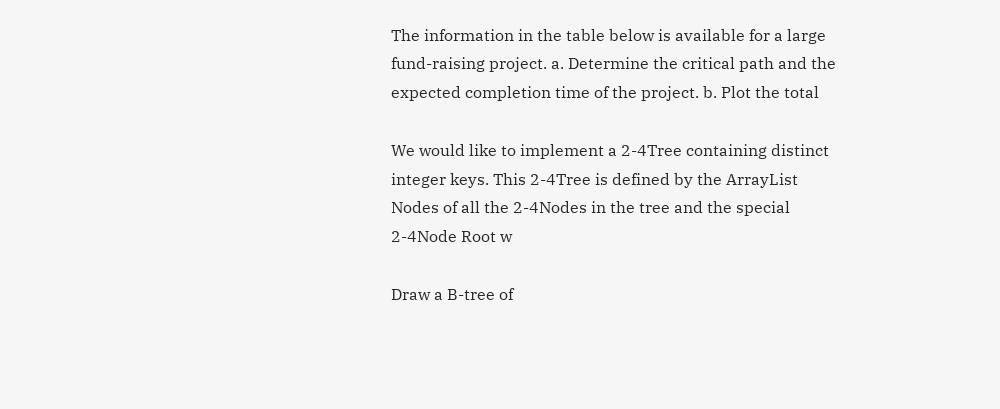The information in the table below is available for a large fund-raising project. a. Determine the critical path and the expected completion time of the project. b. Plot the total

We would like to implement a 2-4Tree containing distinct integer keys. This 2-4Tree is defined by the ArrayList Nodes of all the 2-4Nodes in the tree and the special 2-4Node Root w

Draw a B-tree of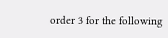order 3 for the following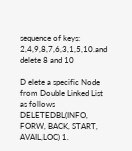sequence of keys: 2,4,9,8,7,6,3,1,5,10.and delete 8 and 10

D elete a specific Node from Double Linked List as follows DELETEDBL(INFO, FORW, BACK, START, AVAIL,LOC) 1.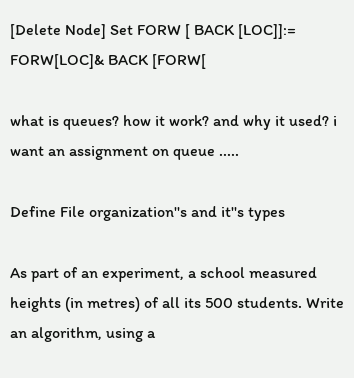[Delete Node] Set FORW [ BACK [LOC]]:= FORW[LOC]& BACK [FORW[

what is queues? how it work? and why it used? i want an assignment on queue .....

Define File organization''s and it''s types

As part of an experiment, a school measured heights (in metres) of all its 500 students. Write an algorithm, using a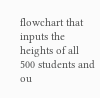flowchart that inputs the heights of all 500 students and ou